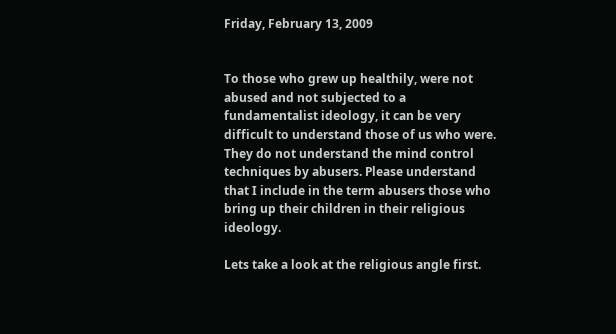Friday, February 13, 2009


To those who grew up healthily, were not abused and not subjected to a fundamentalist ideology, it can be very difficult to understand those of us who were. They do not understand the mind control techniques by abusers. Please understand that I include in the term abusers those who bring up their children in their religious ideology.

Lets take a look at the religious angle first.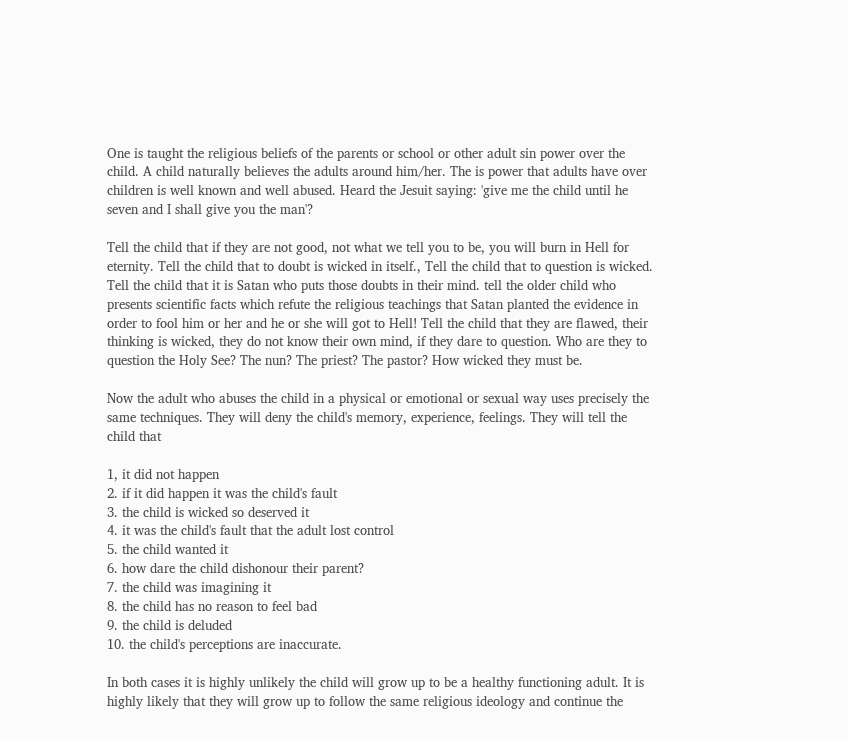One is taught the religious beliefs of the parents or school or other adult sin power over the child. A child naturally believes the adults around him/her. The is power that adults have over children is well known and well abused. Heard the Jesuit saying: 'give me the child until he seven and I shall give you the man'?

Tell the child that if they are not good, not what we tell you to be, you will burn in Hell for eternity. Tell the child that to doubt is wicked in itself., Tell the child that to question is wicked. Tell the child that it is Satan who puts those doubts in their mind. tell the older child who presents scientific facts which refute the religious teachings that Satan planted the evidence in order to fool him or her and he or she will got to Hell! Tell the child that they are flawed, their thinking is wicked, they do not know their own mind, if they dare to question. Who are they to question the Holy See? The nun? The priest? The pastor? How wicked they must be.

Now the adult who abuses the child in a physical or emotional or sexual way uses precisely the same techniques. They will deny the child's memory, experience, feelings. They will tell the child that

1, it did not happen
2. if it did happen it was the child's fault
3. the child is wicked so deserved it
4. it was the child's fault that the adult lost control
5. the child wanted it
6. how dare the child dishonour their parent?
7. the child was imagining it
8. the child has no reason to feel bad
9. the child is deluded
10. the child's perceptions are inaccurate.

In both cases it is highly unlikely the child will grow up to be a healthy functioning adult. It is highly likely that they will grow up to follow the same religious ideology and continue the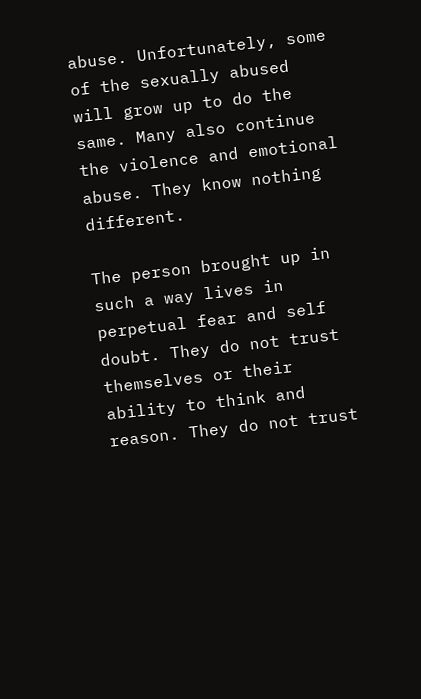abuse. Unfortunately, some of the sexually abused will grow up to do the same. Many also continue the violence and emotional abuse. They know nothing different.

The person brought up in such a way lives in perpetual fear and self doubt. They do not trust themselves or their ability to think and reason. They do not trust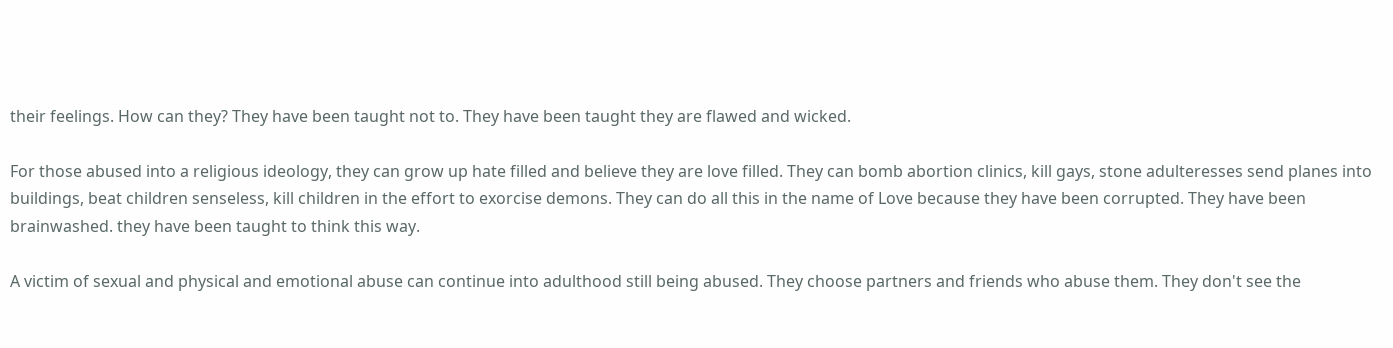their feelings. How can they? They have been taught not to. They have been taught they are flawed and wicked.

For those abused into a religious ideology, they can grow up hate filled and believe they are love filled. They can bomb abortion clinics, kill gays, stone adulteresses send planes into buildings, beat children senseless, kill children in the effort to exorcise demons. They can do all this in the name of Love because they have been corrupted. They have been brainwashed. they have been taught to think this way.

A victim of sexual and physical and emotional abuse can continue into adulthood still being abused. They choose partners and friends who abuse them. They don't see the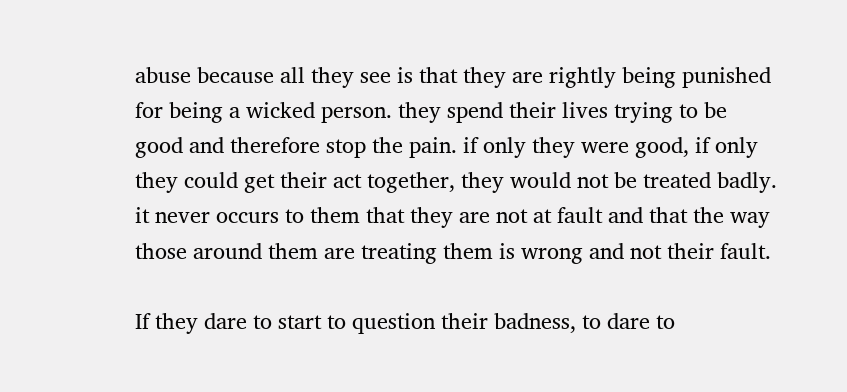abuse because all they see is that they are rightly being punished for being a wicked person. they spend their lives trying to be good and therefore stop the pain. if only they were good, if only they could get their act together, they would not be treated badly. it never occurs to them that they are not at fault and that the way those around them are treating them is wrong and not their fault.

If they dare to start to question their badness, to dare to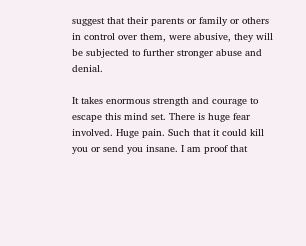suggest that their parents or family or others in control over them, were abusive, they will be subjected to further stronger abuse and denial.

It takes enormous strength and courage to escape this mind set. There is huge fear involved. Huge pain. Such that it could kill you or send you insane. I am proof that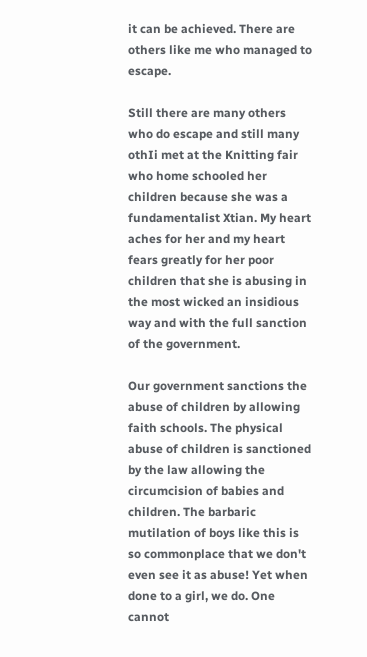it can be achieved. There are others like me who managed to escape.

Still there are many others who do escape and still many othIi met at the Knitting fair who home schooled her children because she was a fundamentalist Xtian. My heart aches for her and my heart fears greatly for her poor children that she is abusing in the most wicked an insidious way and with the full sanction of the government.

Our government sanctions the abuse of children by allowing faith schools. The physical abuse of children is sanctioned by the law allowing the circumcision of babies and children. The barbaric mutilation of boys like this is so commonplace that we don't even see it as abuse! Yet when done to a girl, we do. One cannot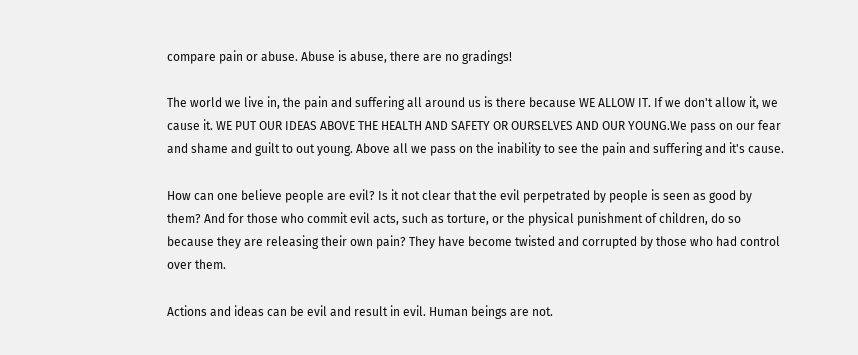compare pain or abuse. Abuse is abuse, there are no gradings!

The world we live in, the pain and suffering all around us is there because WE ALLOW IT. If we don't allow it, we cause it. WE PUT OUR IDEAS ABOVE THE HEALTH AND SAFETY OR OURSELVES AND OUR YOUNG.We pass on our fear and shame and guilt to out young. Above all we pass on the inability to see the pain and suffering and it's cause.

How can one believe people are evil? Is it not clear that the evil perpetrated by people is seen as good by them? And for those who commit evil acts, such as torture, or the physical punishment of children, do so because they are releasing their own pain? They have become twisted and corrupted by those who had control over them.

Actions and ideas can be evil and result in evil. Human beings are not.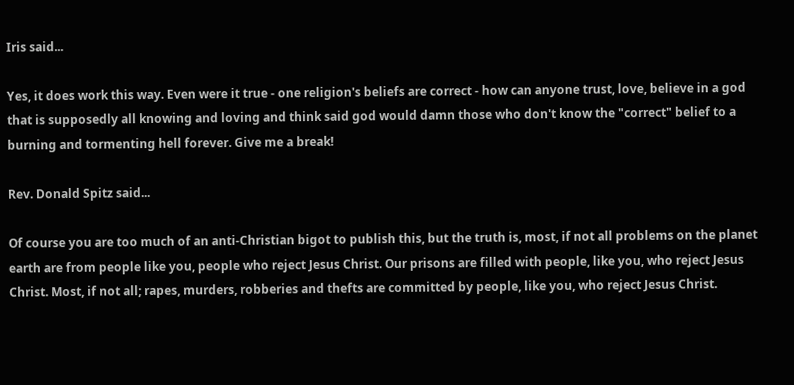Iris said...

Yes, it does work this way. Even were it true - one religion's beliefs are correct - how can anyone trust, love, believe in a god that is supposedly all knowing and loving and think said god would damn those who don't know the "correct" belief to a burning and tormenting hell forever. Give me a break!

Rev. Donald Spitz said...

Of course you are too much of an anti-Christian bigot to publish this, but the truth is, most, if not all problems on the planet earth are from people like you, people who reject Jesus Christ. Our prisons are filled with people, like you, who reject Jesus Christ. Most, if not all; rapes, murders, robberies and thefts are committed by people, like you, who reject Jesus Christ.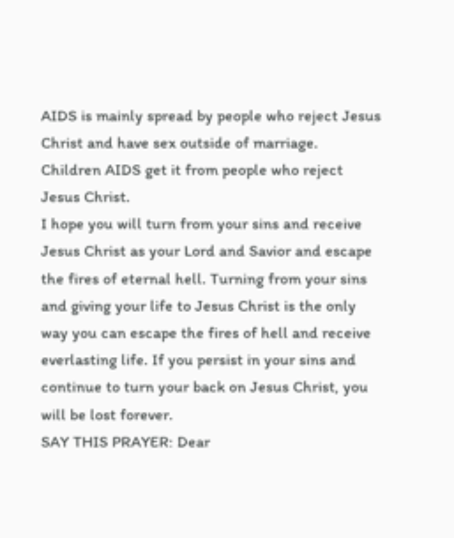AIDS is mainly spread by people who reject Jesus Christ and have sex outside of marriage. Children AIDS get it from people who reject Jesus Christ.
I hope you will turn from your sins and receive Jesus Christ as your Lord and Savior and escape the fires of eternal hell. Turning from your sins and giving your life to Jesus Christ is the only way you can escape the fires of hell and receive everlasting life. If you persist in your sins and continue to turn your back on Jesus Christ, you will be lost forever.
SAY THIS PRAYER: Dear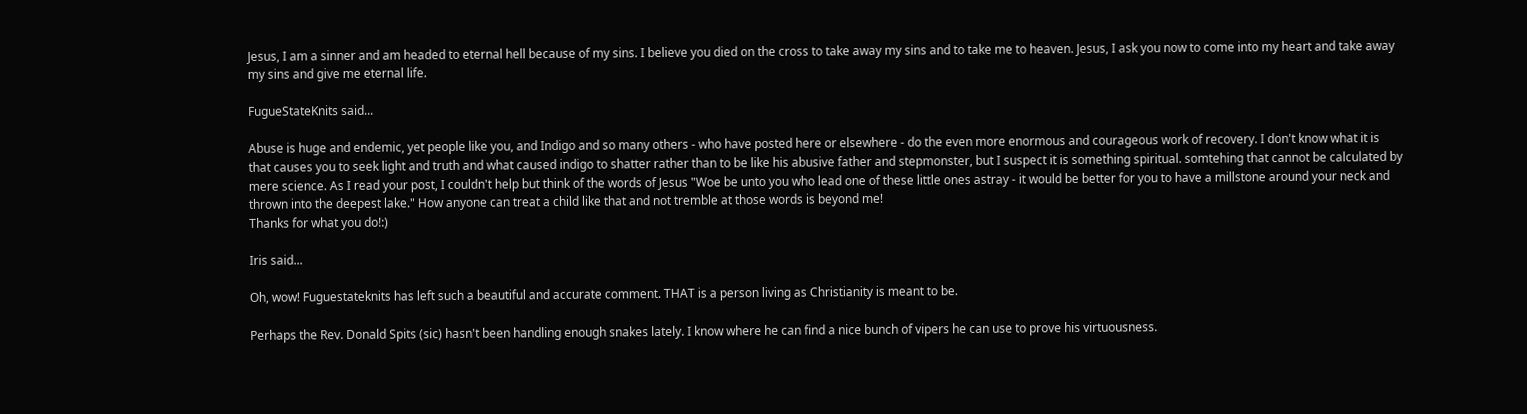Jesus, I am a sinner and am headed to eternal hell because of my sins. I believe you died on the cross to take away my sins and to take me to heaven. Jesus, I ask you now to come into my heart and take away my sins and give me eternal life.

FugueStateKnits said...

Abuse is huge and endemic, yet people like you, and Indigo and so many others - who have posted here or elsewhere - do the even more enormous and courageous work of recovery. I don't know what it is that causes you to seek light and truth and what caused indigo to shatter rather than to be like his abusive father and stepmonster, but I suspect it is something spiritual. somtehing that cannot be calculated by mere science. As I read your post, I couldn't help but think of the words of Jesus "Woe be unto you who lead one of these little ones astray - it would be better for you to have a millstone around your neck and thrown into the deepest lake." How anyone can treat a child like that and not tremble at those words is beyond me!
Thanks for what you do!:)

Iris said...

Oh, wow! Fuguestateknits has left such a beautiful and accurate comment. THAT is a person living as Christianity is meant to be.

Perhaps the Rev. Donald Spits (sic) hasn't been handling enough snakes lately. I know where he can find a nice bunch of vipers he can use to prove his virtuousness.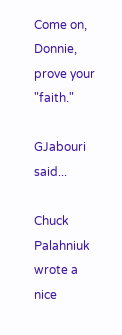Come on, Donnie, prove your "faith."

GJabouri said...

Chuck Palahniuk wrote a nice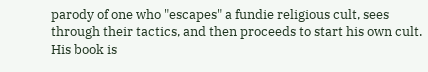parody of one who "escapes" a fundie religious cult, sees through their tactics, and then proceeds to start his own cult. His book is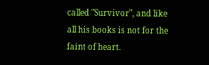called "Survivor", and like all his books is not for the faint of heart.